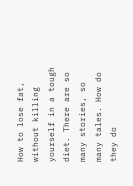How to lose fat, without killing yourself in a tough diet. There are so many stories, so many tales. How do they do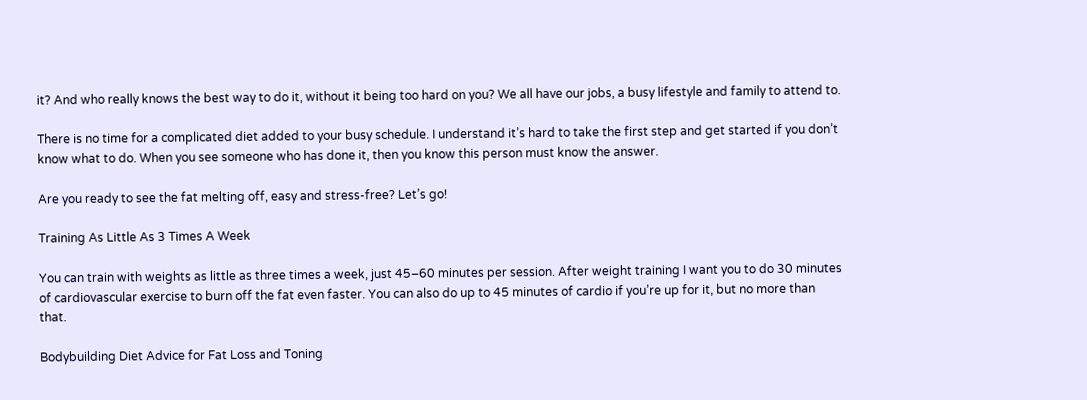it? And who really knows the best way to do it, without it being too hard on you? We all have our jobs, a busy lifestyle and family to attend to.

There is no time for a complicated diet added to your busy schedule. I understand it’s hard to take the first step and get started if you don’t know what to do. When you see someone who has done it, then you know this person must know the answer.

Are you ready to see the fat melting off, easy and stress-free? Let’s go!

Training As Little As 3 Times A Week

You can train with weights as little as three times a week, just 45–60 minutes per session. After weight training I want you to do 30 minutes of cardiovascular exercise to burn off the fat even faster. You can also do up to 45 minutes of cardio if you’re up for it, but no more than that.

Bodybuilding Diet Advice for Fat Loss and Toning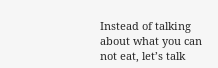Instead of talking about what you can not eat, let’s talk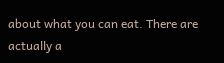about what you can eat. There are actually a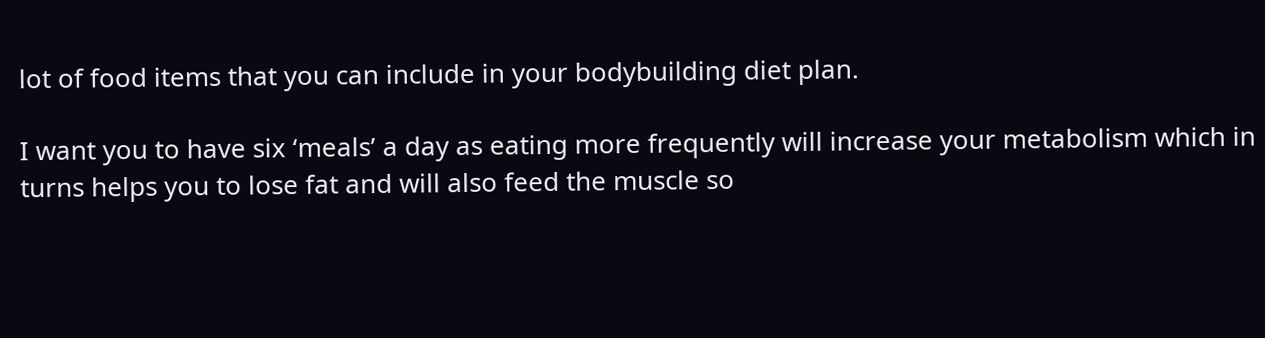lot of food items that you can include in your bodybuilding diet plan.

I want you to have six ‘meals’ a day as eating more frequently will increase your metabolism which in turns helps you to lose fat and will also feed the muscle so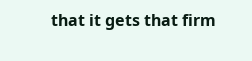that it gets that firm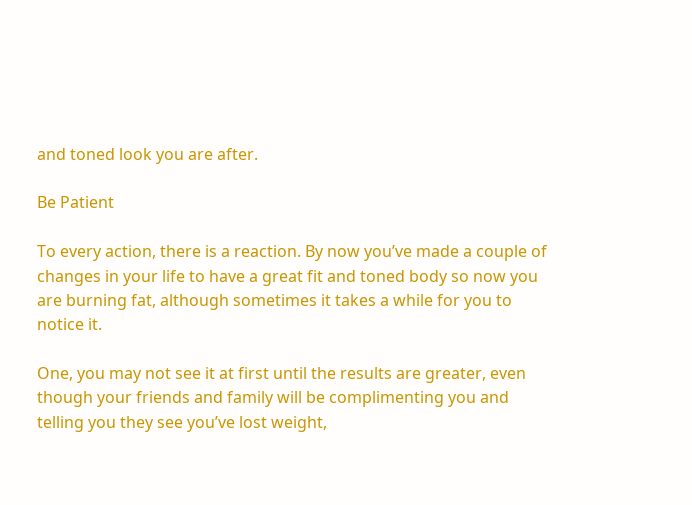and toned look you are after.

Be Patient

To every action, there is a reaction. By now you’ve made a couple of changes in your life to have a great fit and toned body so now you are burning fat, although sometimes it takes a while for you to notice it.

One, you may not see it at first until the results are greater, even though your friends and family will be complimenting you and telling you they see you’ve lost weight,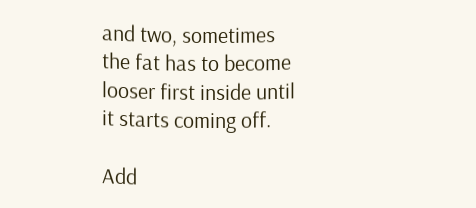and two, sometimes the fat has to become looser first inside until it starts coming off.

Add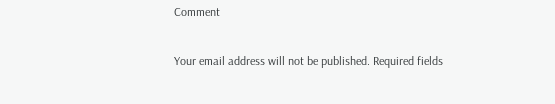Comment

Your email address will not be published. Required fields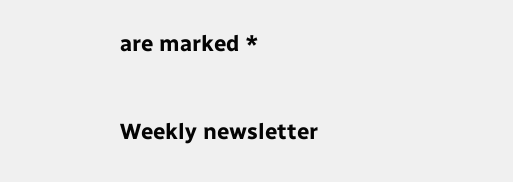are marked *

Weekly newsletter